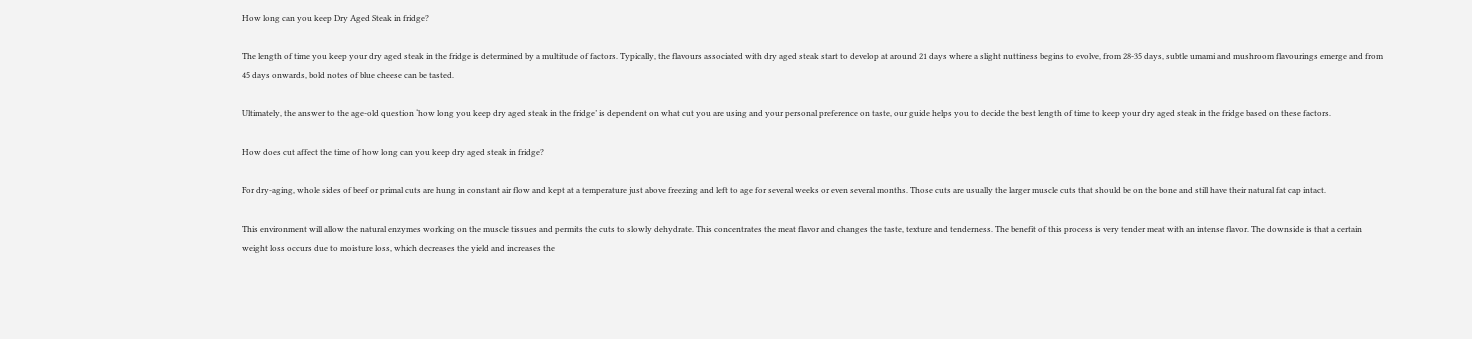How long can you keep Dry Aged Steak in fridge?

The length of time you keep your dry aged steak in the fridge is determined by a multitude of factors. Typically, the flavours associated with dry aged steak start to develop at around 21 days where a slight nuttiness begins to evolve, from 28-35 days, subtle umami and mushroom flavourings emerge and from 45 days onwards, bold notes of blue cheese can be tasted.

Ultimately, the answer to the age-old question ‘how long you keep dry aged steak in the fridge’ is dependent on what cut you are using and your personal preference on taste, our guide helps you to decide the best length of time to keep your dry aged steak in the fridge based on these factors.

How does cut affect the time of how long can you keep dry aged steak in fridge?

For dry-aging, whole sides of beef or primal cuts are hung in constant air flow and kept at a temperature just above freezing and left to age for several weeks or even several months. Those cuts are usually the larger muscle cuts that should be on the bone and still have their natural fat cap intact.

This environment will allow the natural enzymes working on the muscle tissues and permits the cuts to slowly dehydrate. This concentrates the meat flavor and changes the taste, texture and tenderness. The benefit of this process is very tender meat with an intense flavor. The downside is that a certain weight loss occurs due to moisture loss, which decreases the yield and increases the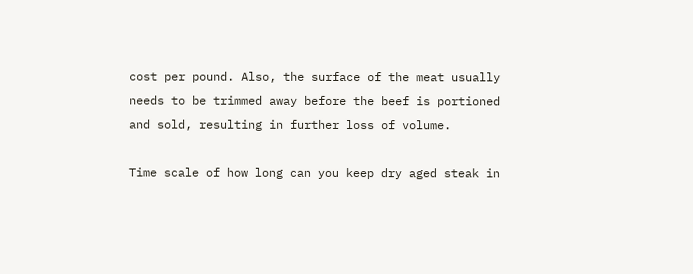cost per pound. Also, the surface of the meat usually needs to be trimmed away before the beef is portioned and sold, resulting in further loss of volume.

Time scale of how long can you keep dry aged steak in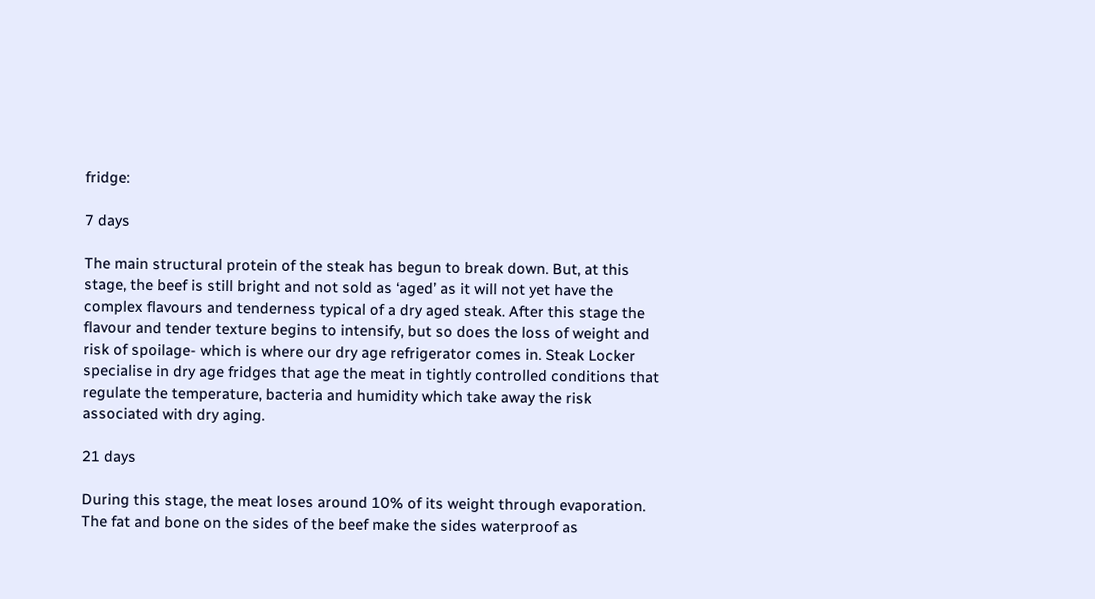fridge:

7 days

The main structural protein of the steak has begun to break down. But, at this stage, the beef is still bright and not sold as ‘aged’ as it will not yet have the complex flavours and tenderness typical of a dry aged steak. After this stage the flavour and tender texture begins to intensify, but so does the loss of weight and risk of spoilage- which is where our dry age refrigerator comes in. Steak Locker specialise in dry age fridges that age the meat in tightly controlled conditions that regulate the temperature, bacteria and humidity which take away the risk associated with dry aging.

21 days

During this stage, the meat loses around 10% of its weight through evaporation. The fat and bone on the sides of the beef make the sides waterproof as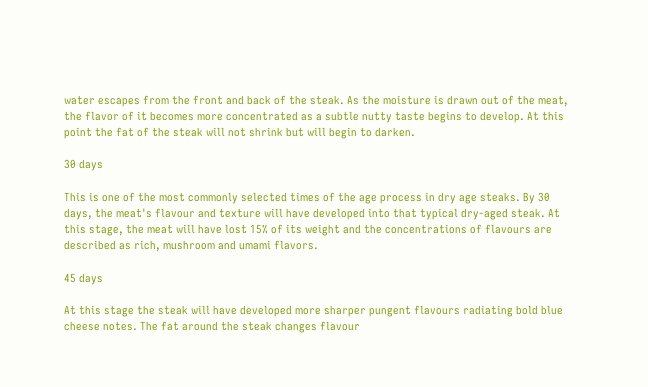water escapes from the front and back of the steak. As the moisture is drawn out of the meat, the flavor of it becomes more concentrated as a subtle nutty taste begins to develop. At this point the fat of the steak will not shrink but will begin to darken.

30 days

This is one of the most commonly selected times of the age process in dry age steaks. By 30 days, the meat's flavour and texture will have developed into that typical dry-aged steak. At this stage, the meat will have lost 15% of its weight and the concentrations of flavours are described as rich, mushroom and umami flavors.

45 days

At this stage the steak will have developed more sharper pungent flavours radiating bold blue cheese notes. The fat around the steak changes flavour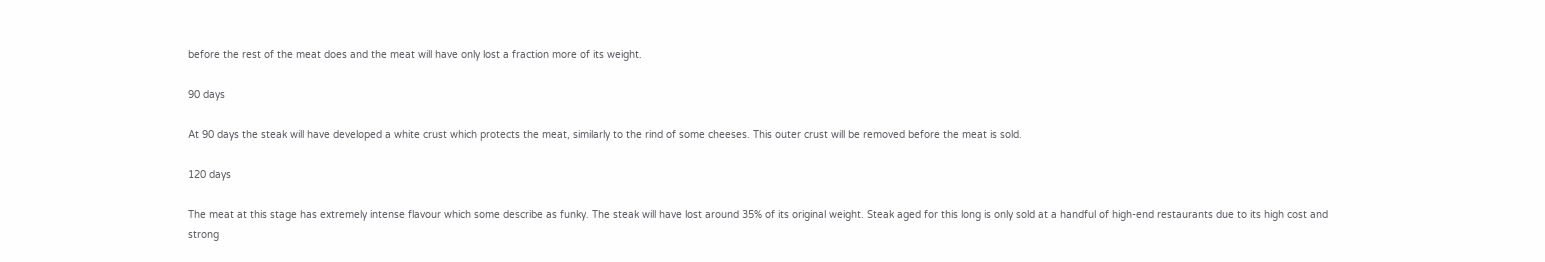before the rest of the meat does and the meat will have only lost a fraction more of its weight.

90 days

At 90 days the steak will have developed a white crust which protects the meat, similarly to the rind of some cheeses. This outer crust will be removed before the meat is sold.

120 days

The meat at this stage has extremely intense flavour which some describe as funky. The steak will have lost around 35% of its original weight. Steak aged for this long is only sold at a handful of high-end restaurants due to its high cost and strong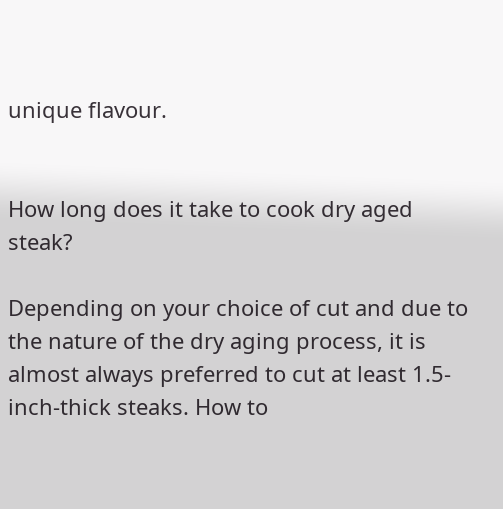unique flavour.


How long does it take to cook dry aged steak?

Depending on your choice of cut and due to the nature of the dry aging process, it is almost always preferred to cut at least 1.5-inch-thick steaks. How to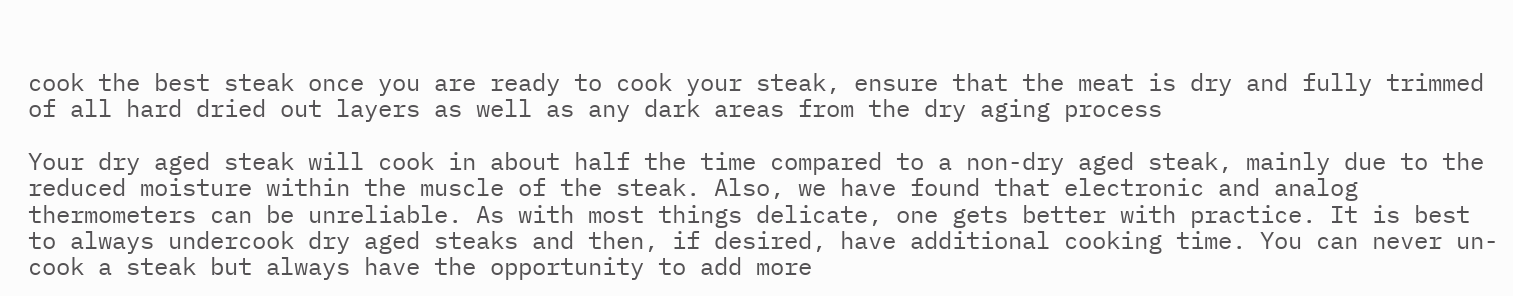cook the best steak once you are ready to cook your steak, ensure that the meat is dry and fully trimmed of all hard dried out layers as well as any dark areas from the dry aging process

Your dry aged steak will cook in about half the time compared to a non-dry aged steak, mainly due to the reduced moisture within the muscle of the steak. Also, we have found that electronic and analog thermometers can be unreliable. As with most things delicate, one gets better with practice. It is best to always undercook dry aged steaks and then, if desired, have additional cooking time. You can never un-cook a steak but always have the opportunity to add more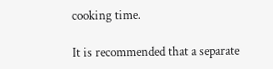cooking time.

It is recommended that a separate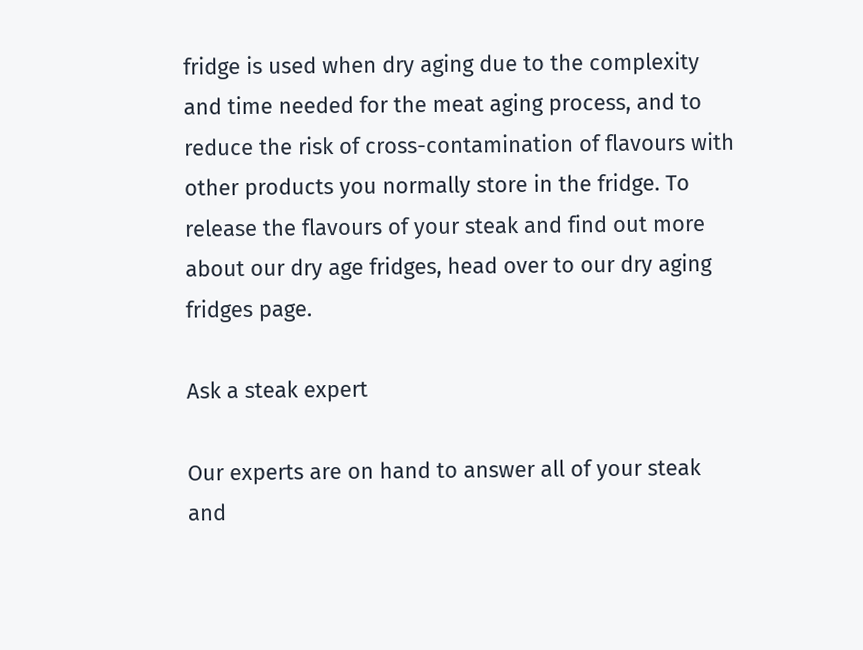fridge is used when dry aging due to the complexity and time needed for the meat aging process, and to reduce the risk of cross-contamination of flavours with other products you normally store in the fridge. To release the flavours of your steak and find out more about our dry age fridges, head over to our dry aging fridges page.

Ask a steak expert

Our experts are on hand to answer all of your steak and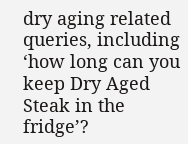dry aging related queries, including ‘how long can you keep Dry Aged Steak in the fridge’?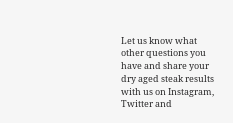Let us know what other questions you have and share your dry aged steak results with us on Instagram, Twitter and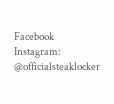Facebook
Instagram: @officialsteaklocker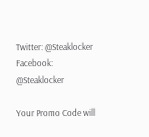Twitter: @Steaklocker Facebook: @Steaklocker

Your Promo Code will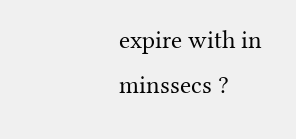expire with in minssecs ?